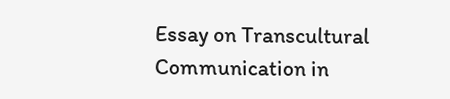Essay on Transcultural Communication in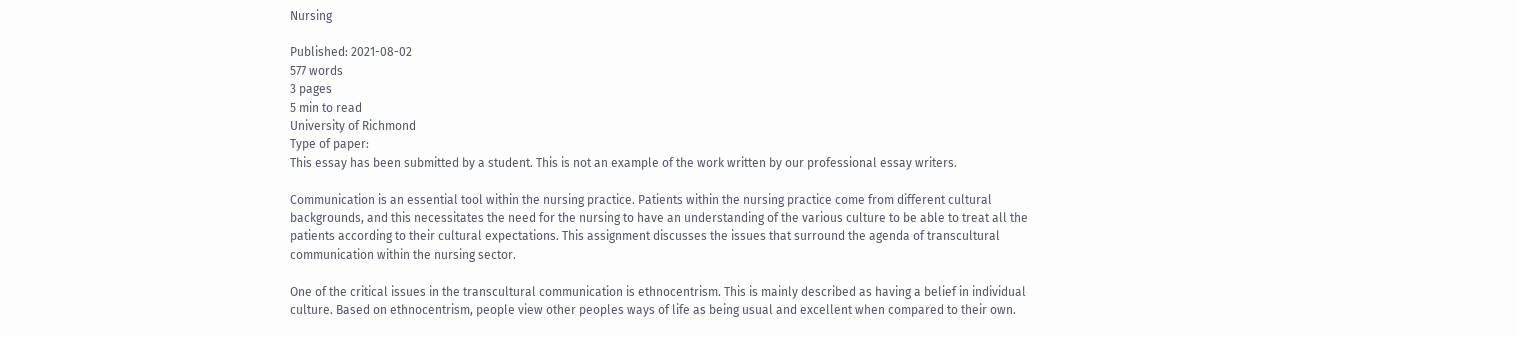Nursing

Published: 2021-08-02
577 words
3 pages
5 min to read
University of Richmond
Type of paper:
This essay has been submitted by a student. This is not an example of the work written by our professional essay writers.

Communication is an essential tool within the nursing practice. Patients within the nursing practice come from different cultural backgrounds, and this necessitates the need for the nursing to have an understanding of the various culture to be able to treat all the patients according to their cultural expectations. This assignment discusses the issues that surround the agenda of transcultural communication within the nursing sector.

One of the critical issues in the transcultural communication is ethnocentrism. This is mainly described as having a belief in individual culture. Based on ethnocentrism, people view other peoples ways of life as being usual and excellent when compared to their own.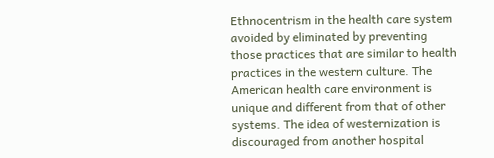Ethnocentrism in the health care system avoided by eliminated by preventing those practices that are similar to health practices in the western culture. The American health care environment is unique and different from that of other systems. The idea of westernization is discouraged from another hospital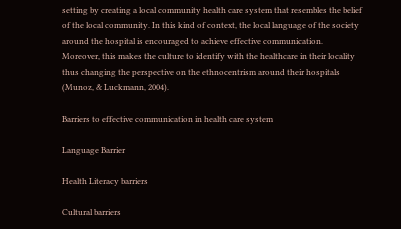setting by creating a local community health care system that resembles the belief of the local community. In this kind of context, the local language of the society around the hospital is encouraged to achieve effective communication. Moreover, this makes the culture to identify with the healthcare in their locality thus changing the perspective on the ethnocentrism around their hospitals (Munoz, & Luckmann, 2004).

Barriers to effective communication in health care system

Language Barrier

Health Literacy barriers

Cultural barriers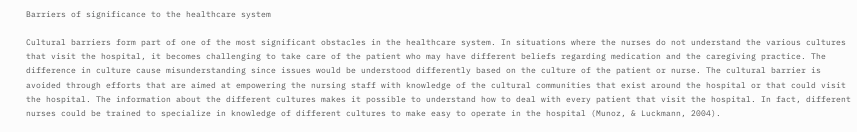Barriers of significance to the healthcare system

Cultural barriers form part of one of the most significant obstacles in the healthcare system. In situations where the nurses do not understand the various cultures that visit the hospital, it becomes challenging to take care of the patient who may have different beliefs regarding medication and the caregiving practice. The difference in culture cause misunderstanding since issues would be understood differently based on the culture of the patient or nurse. The cultural barrier is avoided through efforts that are aimed at empowering the nursing staff with knowledge of the cultural communities that exist around the hospital or that could visit the hospital. The information about the different cultures makes it possible to understand how to deal with every patient that visit the hospital. In fact, different nurses could be trained to specialize in knowledge of different cultures to make easy to operate in the hospital (Munoz, & Luckmann, 2004).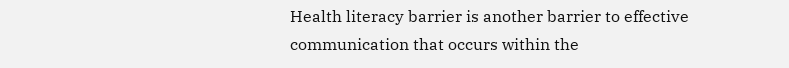Health literacy barrier is another barrier to effective communication that occurs within the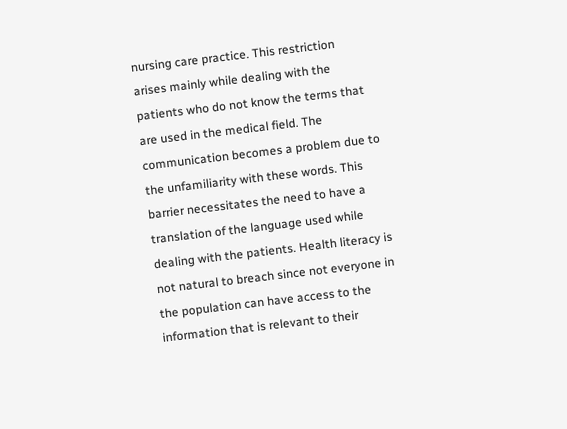nursing care practice. This restriction arises mainly while dealing with the patients who do not know the terms that are used in the medical field. The communication becomes a problem due to the unfamiliarity with these words. This barrier necessitates the need to have a translation of the language used while dealing with the patients. Health literacy is not natural to breach since not everyone in the population can have access to the information that is relevant to their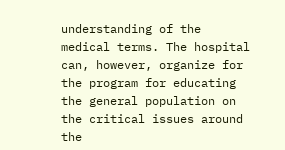understanding of the medical terms. The hospital can, however, organize for the program for educating the general population on the critical issues around the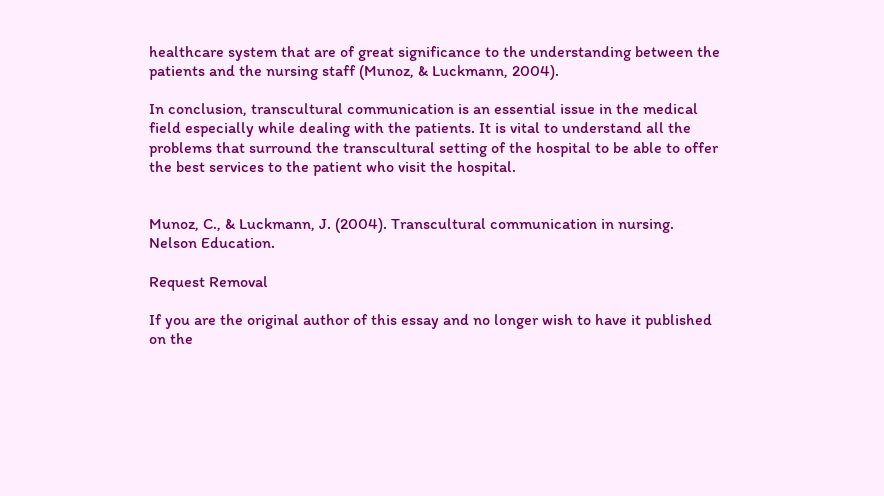healthcare system that are of great significance to the understanding between the patients and the nursing staff (Munoz, & Luckmann, 2004).

In conclusion, transcultural communication is an essential issue in the medical field especially while dealing with the patients. It is vital to understand all the problems that surround the transcultural setting of the hospital to be able to offer the best services to the patient who visit the hospital.


Munoz, C., & Luckmann, J. (2004). Transcultural communication in nursing. Nelson Education.

Request Removal

If you are the original author of this essay and no longer wish to have it published on the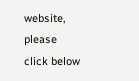website, please click below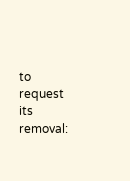to request its removal: